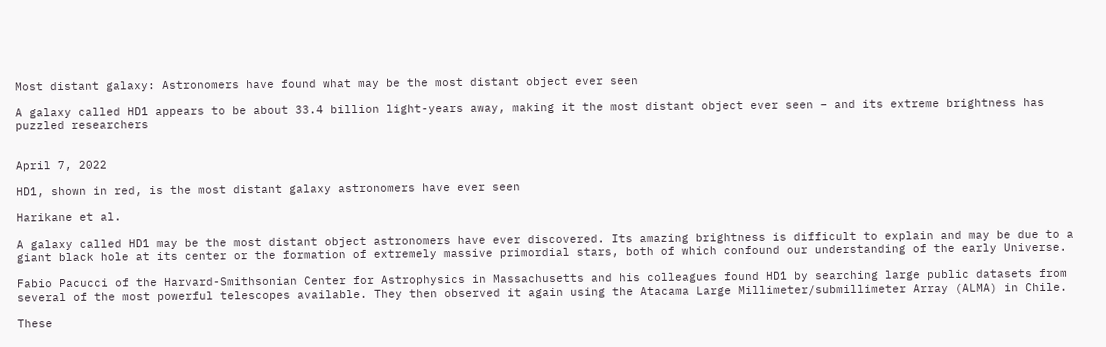Most distant galaxy: Astronomers have found what may be the most distant object ever seen

A galaxy called HD1 appears to be about 33.4 billion light-years away, making it the most distant object ever seen – and its extreme brightness has puzzled researchers


April 7, 2022

HD1, shown in red, is the most distant galaxy astronomers have ever seen

Harikane et al.

A galaxy called HD1 may be the most distant object astronomers have ever discovered. Its amazing brightness is difficult to explain and may be due to a giant black hole at its center or the formation of extremely massive primordial stars, both of which confound our understanding of the early Universe.

Fabio Pacucci of the Harvard-Smithsonian Center for Astrophysics in Massachusetts and his colleagues found HD1 by searching large public datasets from several of the most powerful telescopes available. They then observed it again using the Atacama Large Millimeter/submillimeter Array (ALMA) in Chile.

These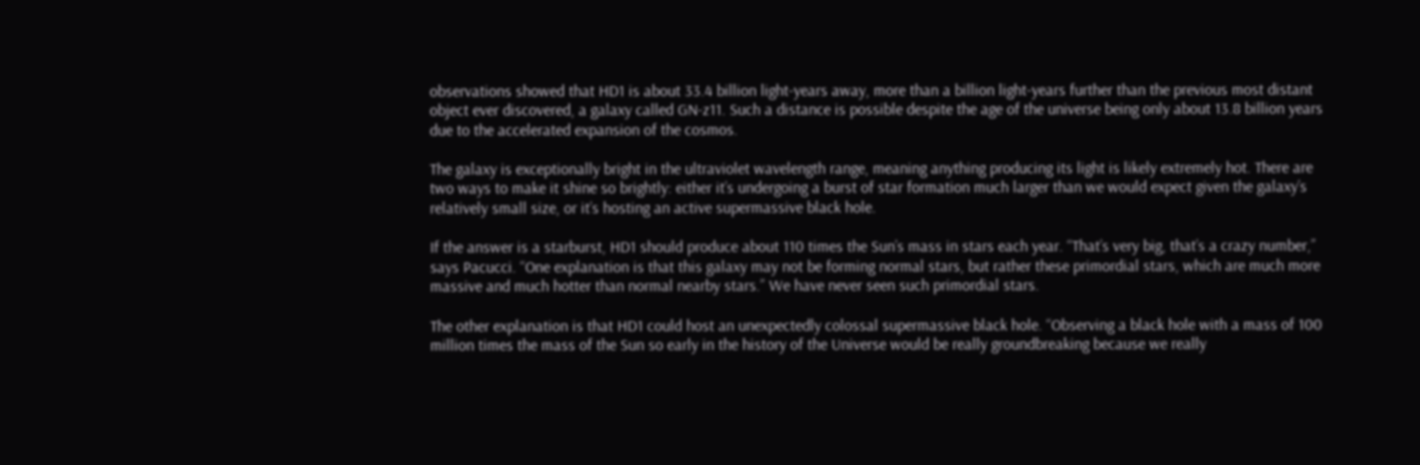observations showed that HD1 is about 33.4 billion light-years away, more than a billion light-years further than the previous most distant object ever discovered, a galaxy called GN-z11. Such a distance is possible despite the age of the universe being only about 13.8 billion years due to the accelerated expansion of the cosmos.

The galaxy is exceptionally bright in the ultraviolet wavelength range, meaning anything producing its light is likely extremely hot. There are two ways to make it shine so brightly: either it’s undergoing a burst of star formation much larger than we would expect given the galaxy’s relatively small size, or it’s hosting an active supermassive black hole.

If the answer is a starburst, HD1 should produce about 110 times the Sun’s mass in stars each year. “That’s very big, that’s a crazy number,” says Pacucci. “One explanation is that this galaxy may not be forming normal stars, but rather these primordial stars, which are much more massive and much hotter than normal nearby stars.” We have never seen such primordial stars.

The other explanation is that HD1 could host an unexpectedly colossal supermassive black hole. “Observing a black hole with a mass of 100 million times the mass of the Sun so early in the history of the Universe would be really groundbreaking because we really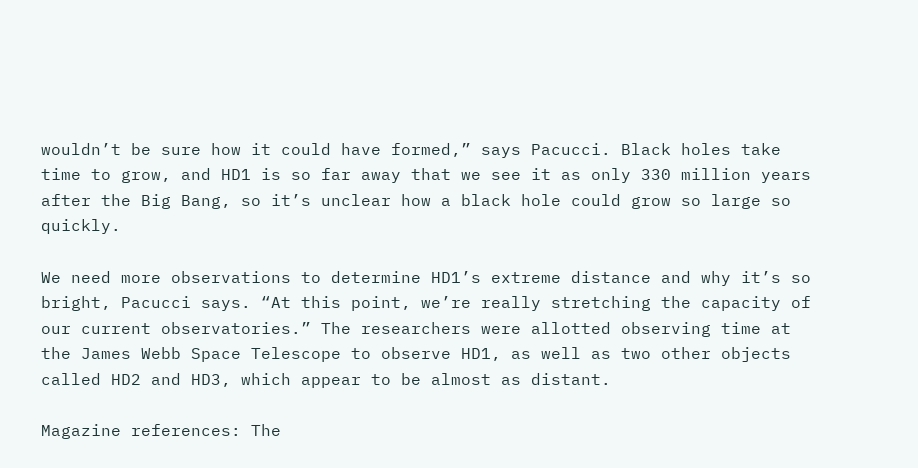wouldn’t be sure how it could have formed,” says Pacucci. Black holes take time to grow, and HD1 is so far away that we see it as only 330 million years after the Big Bang, so it’s unclear how a black hole could grow so large so quickly.

We need more observations to determine HD1’s extreme distance and why it’s so bright, Pacucci says. “At this point, we’re really stretching the capacity of our current observatories.” The researchers were allotted observing time at the James Webb Space Telescope to observe HD1, as well as two other objects called HD2 and HD3, which appear to be almost as distant.

Magazine references: The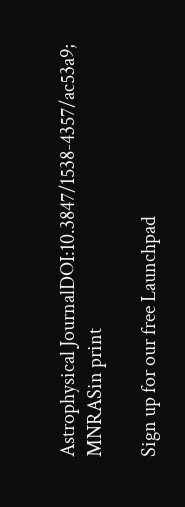Astrophysical JournalDOI:10.3847/1538-4357/ac53a9; MNRASin print

Sign up for our free Launchpad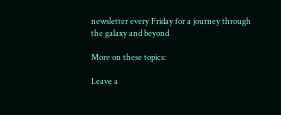newsletter every Friday for a journey through the galaxy and beyond

More on these topics:

Leave a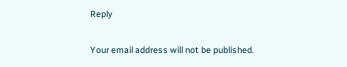Reply

Your email address will not be published.